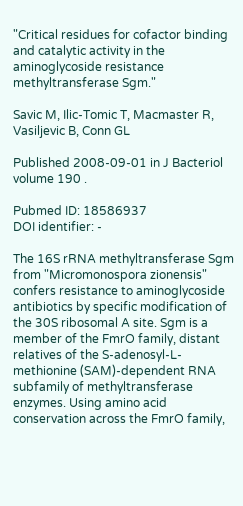"Critical residues for cofactor binding and catalytic activity in the aminoglycoside resistance methyltransferase Sgm."

Savic M, Ilic-Tomic T, Macmaster R, Vasiljevic B, Conn GL

Published 2008-09-01 in J Bacteriol volume 190 .

Pubmed ID: 18586937
DOI identifier: -

The 16S rRNA methyltransferase Sgm from "Micromonospora zionensis" confers resistance to aminoglycoside antibiotics by specific modification of the 30S ribosomal A site. Sgm is a member of the FmrO family, distant relatives of the S-adenosyl-L-methionine (SAM)-dependent RNA subfamily of methyltransferase enzymes. Using amino acid conservation across the FmrO family,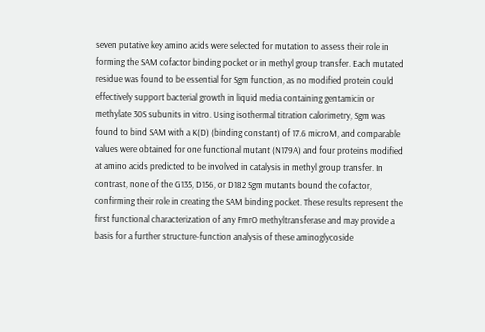seven putative key amino acids were selected for mutation to assess their role in forming the SAM cofactor binding pocket or in methyl group transfer. Each mutated residue was found to be essential for Sgm function, as no modified protein could effectively support bacterial growth in liquid media containing gentamicin or methylate 30S subunits in vitro. Using isothermal titration calorimetry, Sgm was found to bind SAM with a K(D) (binding constant) of 17.6 microM, and comparable values were obtained for one functional mutant (N179A) and four proteins modified at amino acids predicted to be involved in catalysis in methyl group transfer. In contrast, none of the G135, D156, or D182 Sgm mutants bound the cofactor, confirming their role in creating the SAM binding pocket. These results represent the first functional characterization of any FmrO methyltransferase and may provide a basis for a further structure-function analysis of these aminoglycoside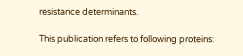resistance determinants.

This publication refers to following proteins: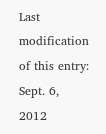Last modification of this entry: Sept. 6, 2012